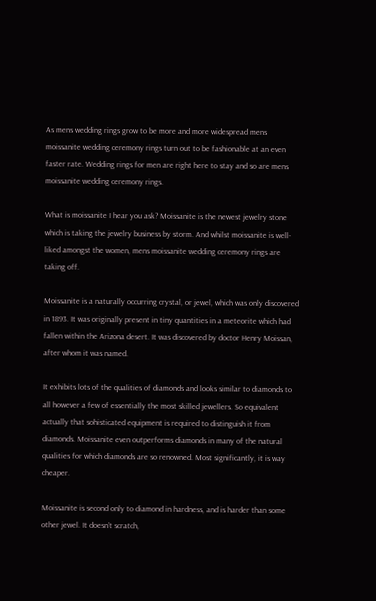As mens wedding rings grow to be more and more widespread mens moissanite wedding ceremony rings turn out to be fashionable at an even faster rate. Wedding rings for men are right here to stay and so are mens moissanite wedding ceremony rings.

What is moissanite I hear you ask? Moissanite is the newest jewelry stone which is taking the jewelry business by storm. And whilst moissanite is well-liked amongst the women, mens moissanite wedding ceremony rings are taking off.

Moissanite is a naturally occurring crystal, or jewel, which was only discovered in 1893. It was originally present in tiny quantities in a meteorite which had fallen within the Arizona desert. It was discovered by doctor Henry Moissan, after whom it was named.

It exhibits lots of the qualities of diamonds and looks similar to diamonds to all however a few of essentially the most skilled jewellers. So equivalent actually that sohisticated equipment is required to distinguish it from diamonds. Moissanite even outperforms diamonds in many of the natural qualities for which diamonds are so renowned. Most significantly, it is way cheaper.

Moissanite is second only to diamond in hardness, and is harder than some other jewel. It doesn’t scratch,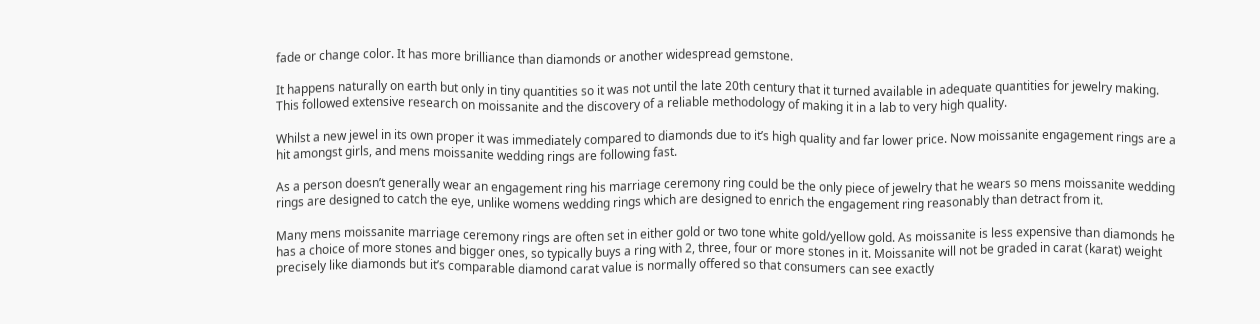fade or change color. It has more brilliance than diamonds or another widespread gemstone.

It happens naturally on earth but only in tiny quantities so it was not until the late 20th century that it turned available in adequate quantities for jewelry making. This followed extensive research on moissanite and the discovery of a reliable methodology of making it in a lab to very high quality.

Whilst a new jewel in its own proper it was immediately compared to diamonds due to it’s high quality and far lower price. Now moissanite engagement rings are a hit amongst girls, and mens moissanite wedding rings are following fast.

As a person doesn’t generally wear an engagement ring his marriage ceremony ring could be the only piece of jewelry that he wears so mens moissanite wedding rings are designed to catch the eye, unlike womens wedding rings which are designed to enrich the engagement ring reasonably than detract from it.

Many mens moissanite marriage ceremony rings are often set in either gold or two tone white gold/yellow gold. As moissanite is less expensive than diamonds he has a choice of more stones and bigger ones, so typically buys a ring with 2, three, four or more stones in it. Moissanite will not be graded in carat (karat) weight precisely like diamonds but it’s comparable diamond carat value is normally offered so that consumers can see exactly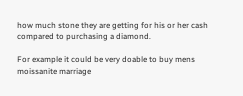how much stone they are getting for his or her cash compared to purchasing a diamond.

For example it could be very doable to buy mens moissanite marriage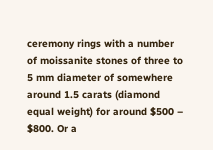ceremony rings with a number of moissanite stones of three to 5 mm diameter of somewhere around 1.5 carats (diamond equal weight) for around $500 – $800. Or a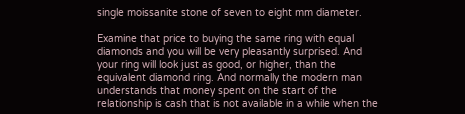single moissanite stone of seven to eight mm diameter.

Examine that price to buying the same ring with equal diamonds and you will be very pleasantly surprised. And your ring will look just as good, or higher, than the equivalent diamond ring. And normally the modern man understands that money spent on the start of the relationship is cash that is not available in a while when the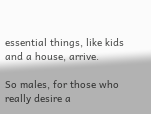essential things, like kids and a house, arrive.

So males, for those who really desire a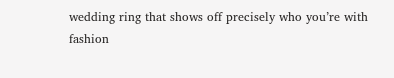wedding ring that shows off precisely who you’re with fashion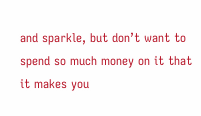and sparkle, but don’t want to spend so much money on it that it makes you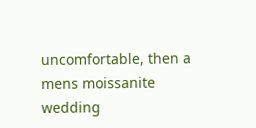uncomfortable, then a mens moissanite wedding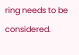ring needs to be considered.